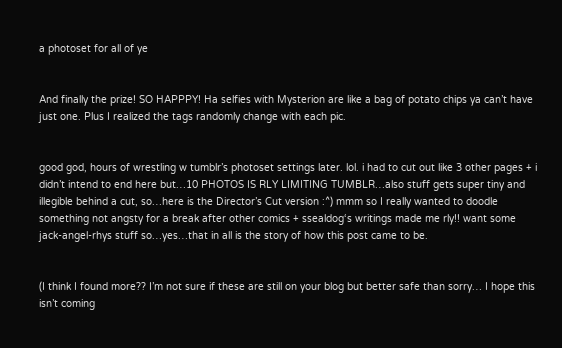a photoset for all of ye


And finally the prize! SO HAPPPY! Ha selfies with Mysterion are like a bag of potato chips ya can’t have just one. Plus I realized the tags randomly change with each pic.


good god, hours of wrestling w tumblr’s photoset settings later. lol. i had to cut out like 3 other pages + i didn’t intend to end here but…10 PHOTOS IS RLY LIMITING TUMBLR…also stuff gets super tiny and illegible behind a cut, so…here is the Director’s Cut version :^) mmm so I really wanted to doodle something not angsty for a break after other comics + ssealdog‘s writings made me rly!! want some jack-angel-rhys stuff so…yes…that in all is the story of how this post came to be.


(I think I found more?? I’m not sure if these are still on your blog but better safe than sorry… I hope this isn’t coming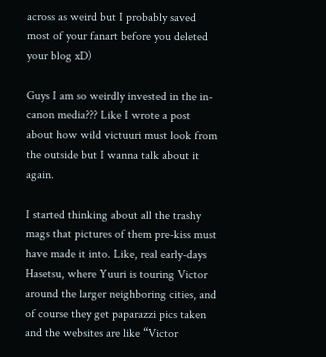across as weird but I probably saved most of your fanart before you deleted your blog xD)

Guys I am so weirdly invested in the in-canon media??? Like I wrote a post about how wild victuuri must look from the outside but I wanna talk about it again.

I started thinking about all the trashy mags that pictures of them pre-kiss must have made it into. Like, real early-days Hasetsu, where Yuuri is touring Victor around the larger neighboring cities, and of course they get paparazzi pics taken and the websites are like “Victor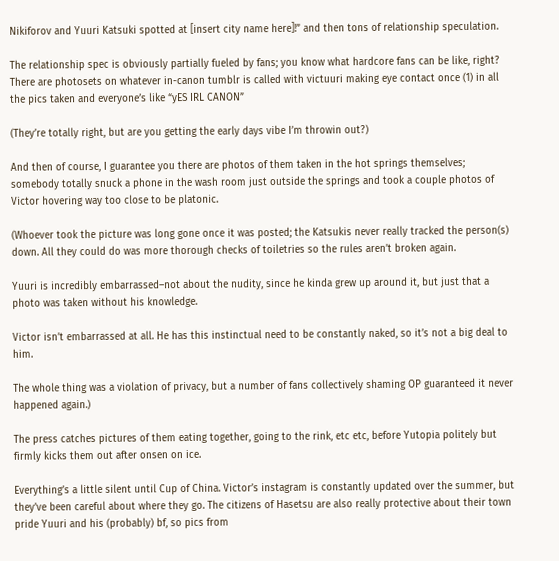Nikiforov and Yuuri Katsuki spotted at [insert city name here]!” and then tons of relationship speculation.

The relationship spec is obviously partially fueled by fans; you know what hardcore fans can be like, right? There are photosets on whatever in-canon tumblr is called with victuuri making eye contact once (1) in all the pics taken and everyone’s like “yES IRL CANON”

(They’re totally right, but are you getting the early days vibe I’m throwin out?)

And then of course, I guarantee you there are photos of them taken in the hot springs themselves; somebody totally snuck a phone in the wash room just outside the springs and took a couple photos of Victor hovering way too close to be platonic.

(Whoever took the picture was long gone once it was posted; the Katsukis never really tracked the person(s) down. All they could do was more thorough checks of toiletries so the rules aren’t broken again.

Yuuri is incredibly embarrassed–not about the nudity, since he kinda grew up around it, but just that a photo was taken without his knowledge.

Victor isn’t embarrassed at all. He has this instinctual need to be constantly naked, so it’s not a big deal to him.

The whole thing was a violation of privacy, but a number of fans collectively shaming OP guaranteed it never happened again.)

The press catches pictures of them eating together, going to the rink, etc etc, before Yutopia politely but firmly kicks them out after onsen on ice.

Everything’s a little silent until Cup of China. Victor’s instagram is constantly updated over the summer, but they’ve been careful about where they go. The citizens of Hasetsu are also really protective about their town pride Yuuri and his (probably) bf, so pics from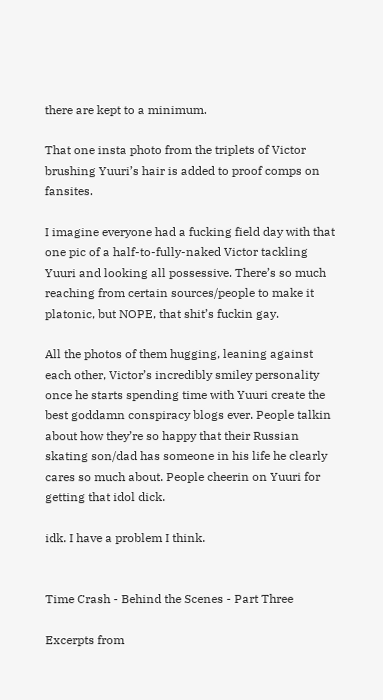there are kept to a minimum.

That one insta photo from the triplets of Victor brushing Yuuri’s hair is added to proof comps on fansites.

I imagine everyone had a fucking field day with that one pic of a half-to-fully-naked Victor tackling Yuuri and looking all possessive. There’s so much reaching from certain sources/people to make it platonic, but NOPE, that shit’s fuckin gay.

All the photos of them hugging, leaning against each other, Victor’s incredibly smiley personality once he starts spending time with Yuuri create the best goddamn conspiracy blogs ever. People talkin about how they’re so happy that their Russian skating son/dad has someone in his life he clearly cares so much about. People cheerin on Yuuri for getting that idol dick.

idk. I have a problem I think.


Time Crash - Behind the Scenes - Part Three

Excerpts from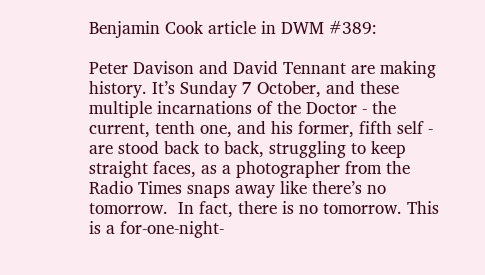Benjamin Cook article in DWM #389:

Peter Davison and David Tennant are making history. It’s Sunday 7 October, and these multiple incarnations of the Doctor - the current, tenth one, and his former, fifth self - are stood back to back, struggling to keep straight faces, as a photographer from the Radio Times snaps away like there’s no tomorrow.  In fact, there is no tomorrow. This is a for-one-night-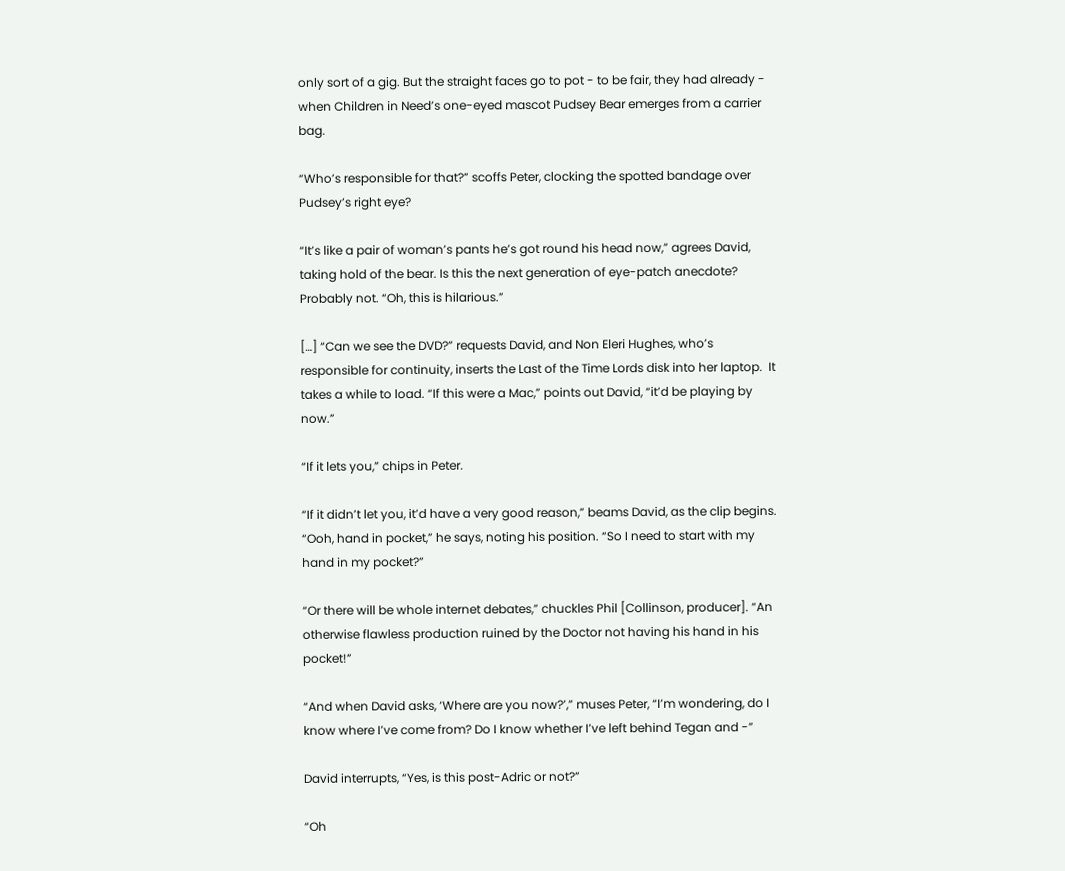only sort of a gig. But the straight faces go to pot - to be fair, they had already - when Children in Need’s one-eyed mascot Pudsey Bear emerges from a carrier bag.

“Who’s responsible for that?” scoffs Peter, clocking the spotted bandage over Pudsey’s right eye?

“It’s like a pair of woman’s pants he’s got round his head now,” agrees David, taking hold of the bear. Is this the next generation of eye-patch anecdote? Probably not. “Oh, this is hilarious.”

[…] “Can we see the DVD?” requests David, and Non Eleri Hughes, who’s responsible for continuity, inserts the Last of the Time Lords disk into her laptop.  It takes a while to load. “If this were a Mac,” points out David, “it’d be playing by now.”

“If it lets you,” chips in Peter.

“If it didn’t let you, it’d have a very good reason,” beams David, as the clip begins. “Ooh, hand in pocket,” he says, noting his position. “So I need to start with my hand in my pocket?”

“Or there will be whole internet debates,” chuckles Phil [Collinson, producer]. “An otherwise flawless production ruined by the Doctor not having his hand in his pocket!”

“And when David asks, ‘Where are you now?’,” muses Peter, “I’m wondering, do I know where I’ve come from? Do I know whether I’ve left behind Tegan and -”

David interrupts, “Yes, is this post-Adric or not?”

“Oh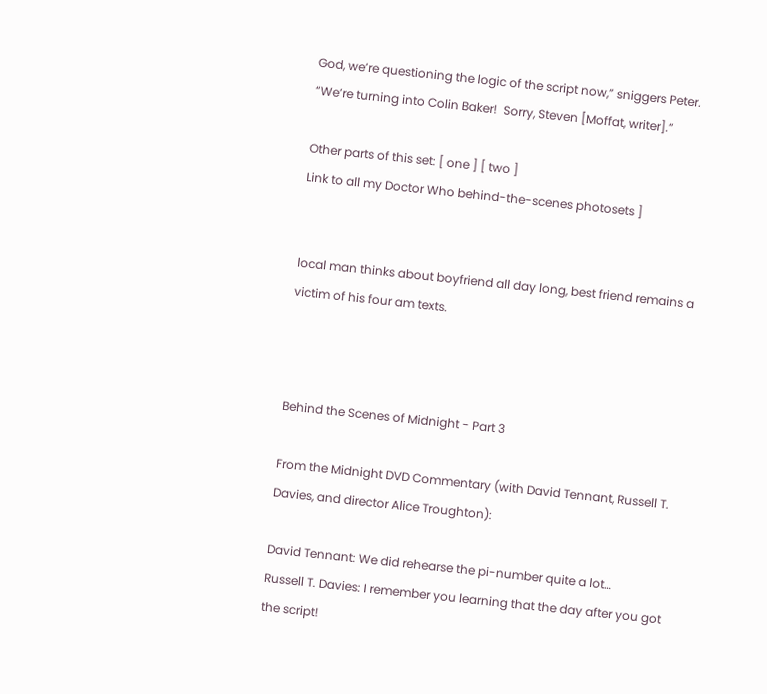God, we’re questioning the logic of the script now,” sniggers Peter. “We’re turning into Colin Baker!  Sorry, Steven [Moffat, writer].”

Other parts of this set: [ one ] [ two ]
Link to all my Doctor Who behind-the-scenes photosets ]


local man thinks about boyfriend all day long, best friend remains a victim of his four am texts.



Behind the Scenes of Midnight - Part 3

From the Midnight DVD Commentary (with David Tennant, Russell T. Davies, and director Alice Troughton):

David Tennant: We did rehearse the pi-number quite a lot…
Russell T. Davies: I remember you learning that the day after you got the script!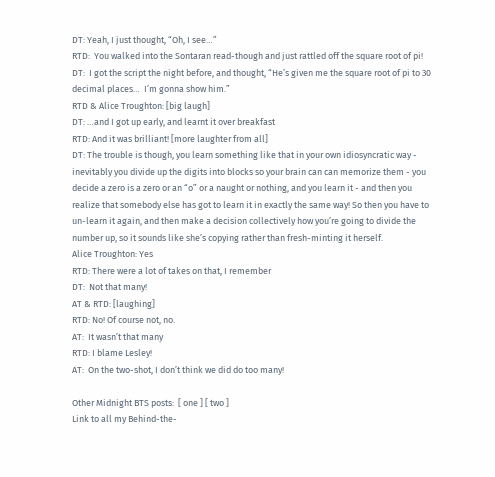DT: Yeah, I just thought, “Oh, I see…”
RTD:  You walked into the Sontaran read-though and just rattled off the square root of pi!
DT:  I got the script the night before, and thought, “He’s given me the square root of pi to 30 decimal places…  I’m gonna show him.”
RTD & Alice Troughton: [big laugh]
DT: …and I got up early, and learnt it over breakfast
RTD: And it was brilliant! [more laughter from all]
DT: The trouble is though, you learn something like that in your own idiosyncratic way - inevitably you divide up the digits into blocks so your brain can can memorize them - you decide a zero is a zero or an “o” or a naught or nothing, and you learn it - and then you realize that somebody else has got to learn it in exactly the same way! So then you have to un-learn it again, and then make a decision collectively how you’re going to divide the number up, so it sounds like she’s copying rather than fresh-minting it herself.
Alice Troughton: Yes
RTD: There were a lot of takes on that, I remember
DT:  Not that many!
AT & RTD: [laughing]
RTD: No! Of course not, no.
AT:  It wasn’t that many
RTD: I blame Lesley!
AT:  On the two-shot, I don’t think we did do too many!

Other Midnight BTS posts:  [ one ] [ two ]
Link to all my Behind-the-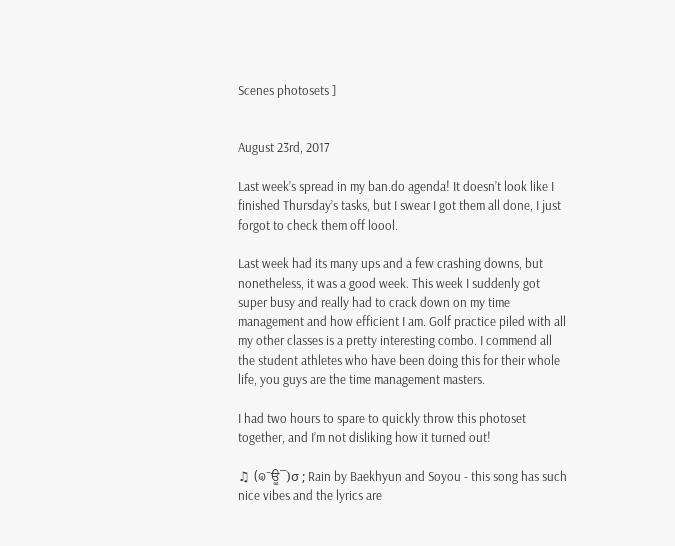Scenes photosets ]


August 23rd, 2017

Last week’s spread in my ban.do agenda! It doesn’t look like I finished Thursday’s tasks, but I swear I got them all done, I just forgot to check them off loool.

Last week had its many ups and a few crashing downs, but nonetheless, it was a good week. This week I suddenly got super busy and really had to crack down on my time management and how efficient I am. Golf practice piled with all my other classes is a pretty interesting combo. I commend all the student athletes who have been doing this for their whole life, you guys are the time management masters.

I had two hours to spare to quickly throw this photoset together, and I’m not disliking how it turned out!

♫ (๑¯ਊ¯)σ ; Rain by Baekhyun and Soyou - this song has such nice vibes and the lyrics are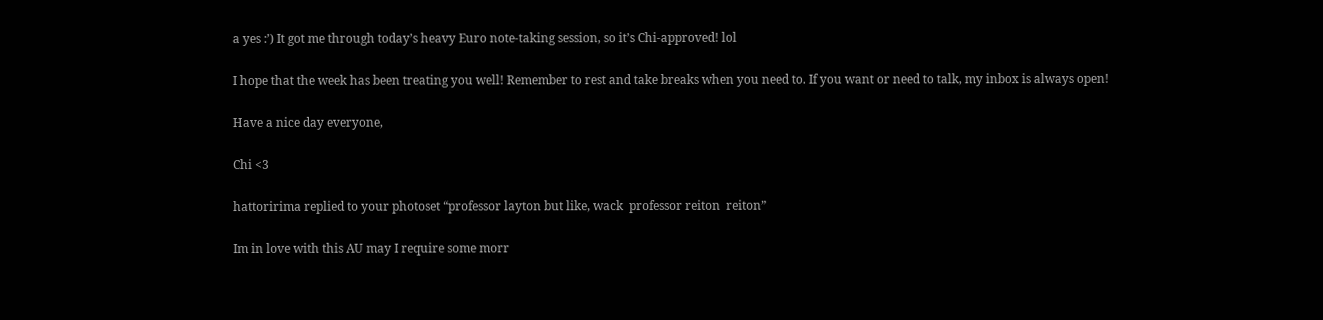a yes :’) It got me through today’s heavy Euro note-taking session, so it’s Chi-approved! lol

I hope that the week has been treating you well! Remember to rest and take breaks when you need to. If you want or need to talk, my inbox is always open!

Have a nice day everyone,

Chi <3

hattoririma replied to your photoset “professor layton but like, wack  professor reiton  reiton”

Im in love with this AU may I require some morr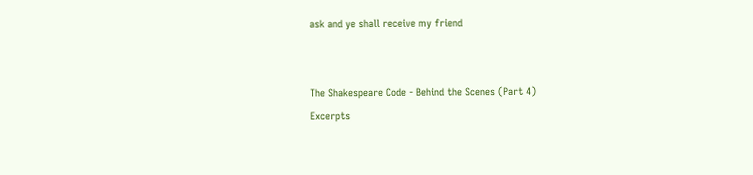ask and ye shall receive my friend


The Shakespeare Code - Behind the Scenes (Part 4)
Excerpts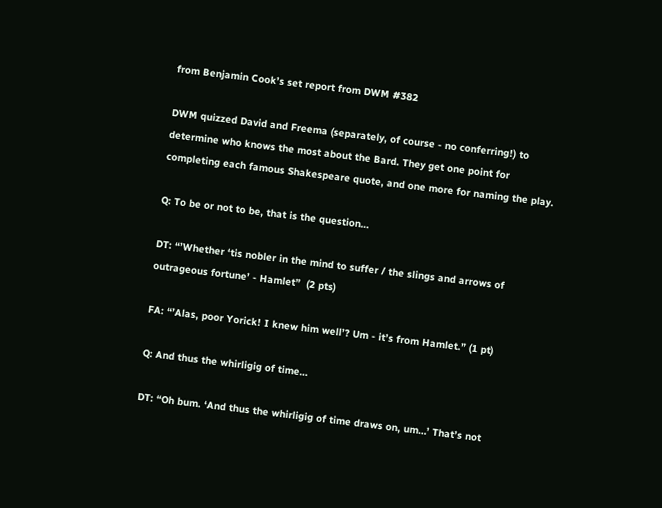from Benjamin Cook’s set report from DWM #382

DWM quizzed David and Freema (separately, of course - no conferring!) to determine who knows the most about the Bard. They get one point for completing each famous Shakespeare quote, and one more for naming the play.

Q: To be or not to be, that is the question…

DT: “’Whether ‘tis nobler in the mind to suffer / the slings and arrows of outrageous fortune’ - Hamlet”  (2 pts)

FA: “’Alas, poor Yorick! I knew him well’? Um - it’s from Hamlet.” (1 pt)

Q: And thus the whirligig of time…

DT: “Oh bum. ‘And thus the whirligig of time draws on, um…’ That’s not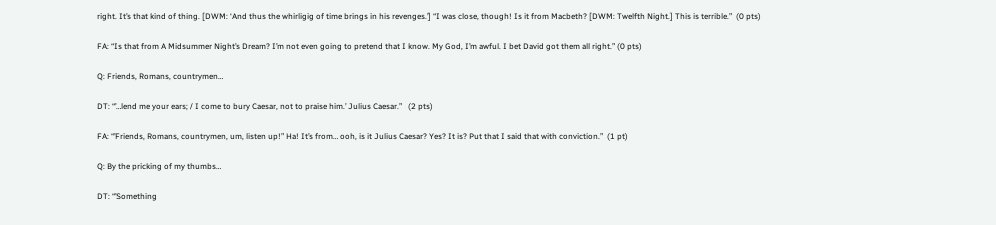right. It’s that kind of thing. [DWM: ‘And thus the whirligig of time brings in his revenges.’] “I was close, though! Is it from Macbeth? [DWM: Twelfth Night.] This is terrible.”  (0 pts)

FA: “Is that from A Midsummer Night’s Dream? I’m not even going to pretend that I know. My God, I’m awful. I bet David got them all right.” (0 pts)

Q: Friends, Romans, countrymen…

DT: “’…lend me your ears; / I come to bury Caesar, not to praise him.’ Julius Caesar.”   (2 pts)

FA: “’Friends, Romans, countrymen, um, listen up!” Ha! It’s from… ooh, is it Julius Caesar? Yes? It is? Put that I said that with conviction.”  (1 pt)

Q: By the pricking of my thumbs…

DT: “’Something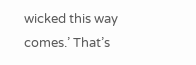wicked this way comes.’ That’s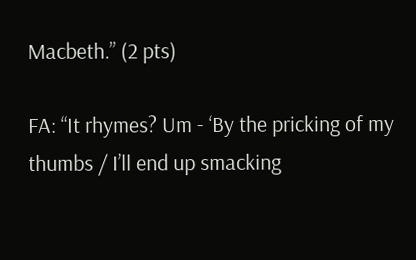Macbeth.” (2 pts)

FA: “It rhymes? Um - ‘By the pricking of my thumbs / I’ll end up smacking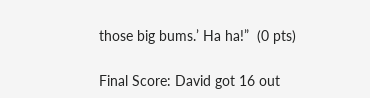those big bums.’ Ha ha!”  (0 pts)

Final Score: David got 16 out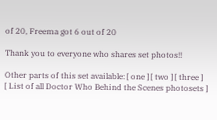of 20, Freema got 6 out of 20

Thank you to everyone who shares set photos!!

Other parts of this set available: [ one ] [ two ] [ three ]
[ List of all Doctor Who Behind the Scenes photosets ]